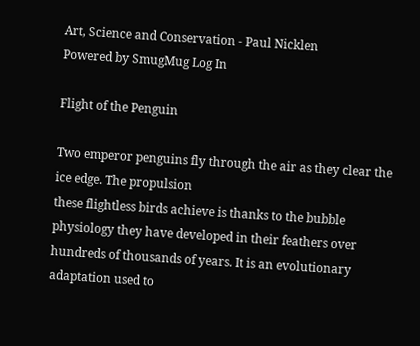Art, Science and Conservation - Paul Nicklen
Powered by SmugMug Log In

Flight of the Penguin

Two emperor penguins fly through the air as they clear the ice edge. The propulsion
these flightless birds achieve is thanks to the bubble physiology they have developed in their feathers over hundreds of thousands of years. It is an evolutionary adaptation used to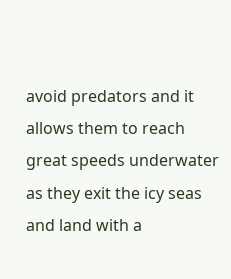avoid predators and it allows them to reach great speeds underwater as they exit the icy seas and land with a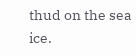thud on the sea ice.